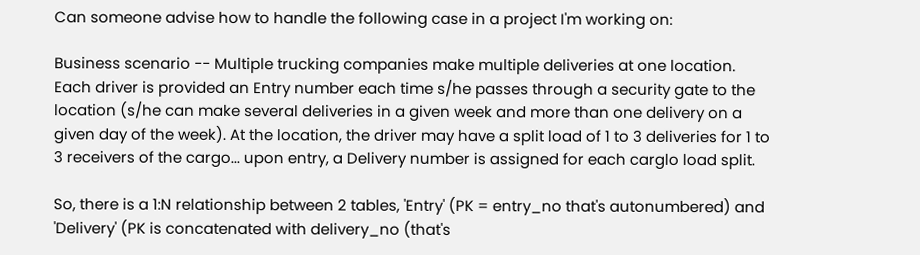Can someone advise how to handle the following case in a project I'm working on:

Business scenario -- Multiple trucking companies make multiple deliveries at one location. Each driver is provided an Entry number each time s/he passes through a security gate to the location (s/he can make several deliveries in a given week and more than one delivery on a given day of the week). At the location, the driver may have a split load of 1 to 3 deliveries for 1 to 3 receivers of the cargo... upon entry, a Delivery number is assigned for each carglo load split.

So, there is a 1:N relationship between 2 tables, 'Entry' (PK = entry_no that's autonumbered) and 'Delivery' (PK is concatenated with delivery_no (that's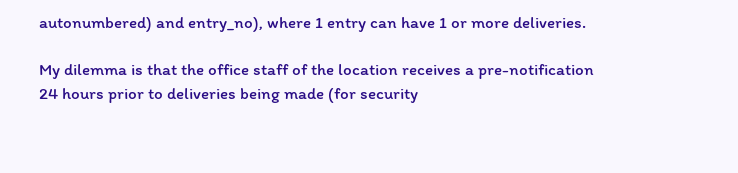autonumbered) and entry_no), where 1 entry can have 1 or more deliveries.

My dilemma is that the office staff of the location receives a pre-notification 24 hours prior to deliveries being made (for security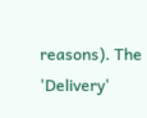reasons). The 'Delivery'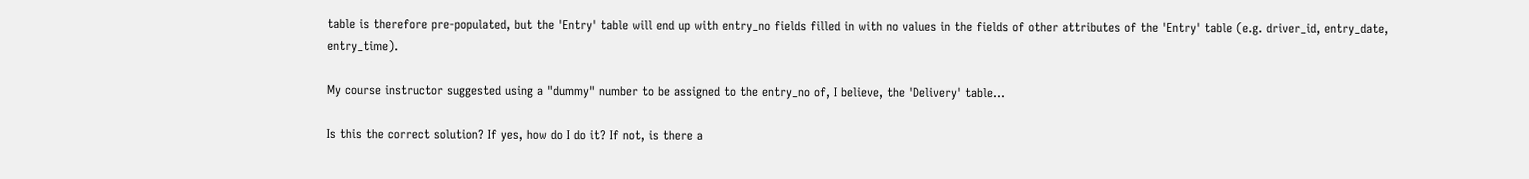table is therefore pre-populated, but the 'Entry' table will end up with entry_no fields filled in with no values in the fields of other attributes of the 'Entry' table (e.g. driver_id, entry_date, entry_time).

My course instructor suggested using a "dummy" number to be assigned to the entry_no of, I believe, the 'Delivery' table...

Is this the correct solution? If yes, how do I do it? If not, is there a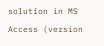solution in MS Access (version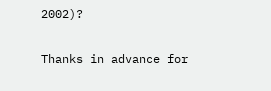2002)?

Thanks in advance for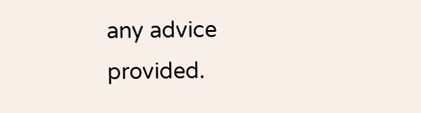any advice provided.